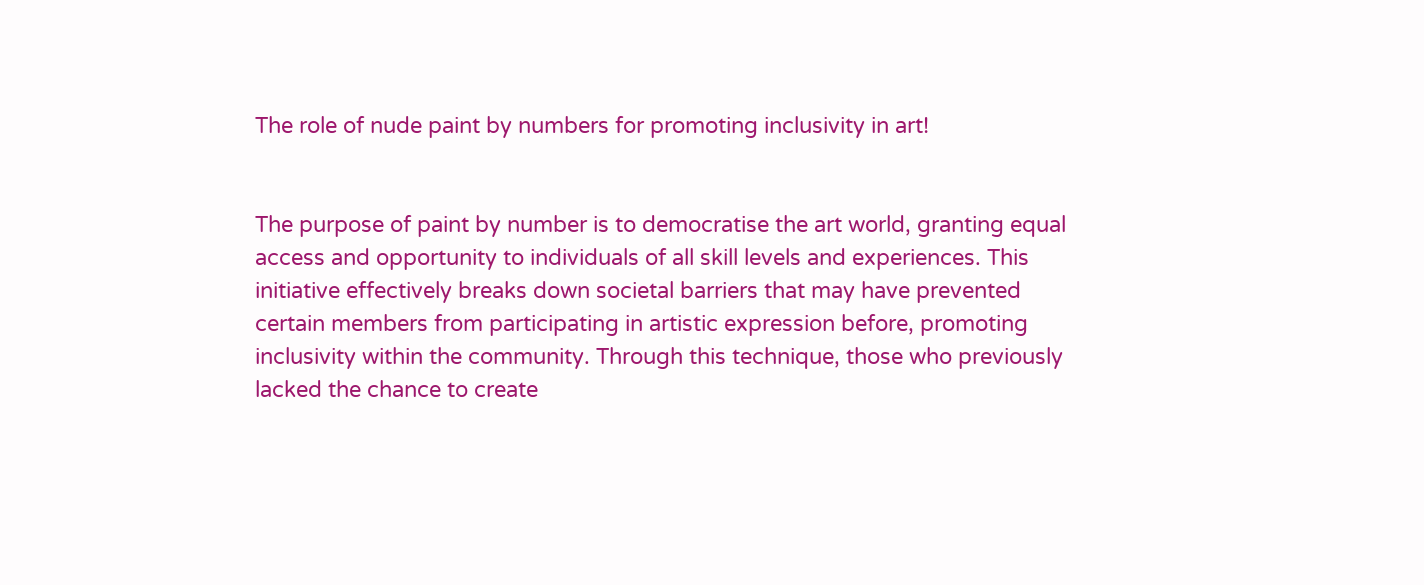The role of nude paint by numbers for promoting inclusivity in art!


The purpose of paint by number is to democratise the art world, granting equal access and opportunity to individuals of all skill levels and experiences. This initiative effectively breaks down societal barriers that may have prevented certain members from participating in artistic expression before, promoting inclusivity within the community. Through this technique, those who previously lacked the chance to create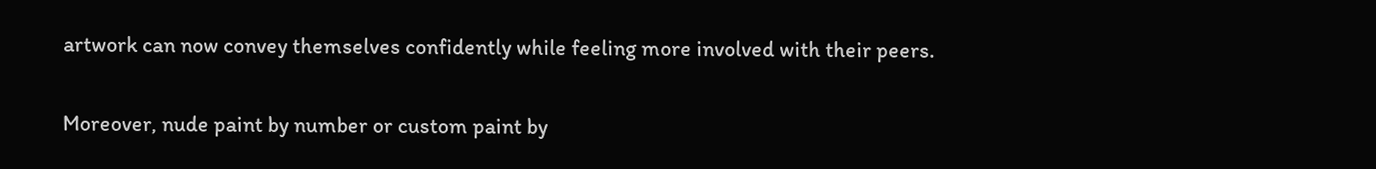artwork can now convey themselves confidently while feeling more involved with their peers.

Moreover, nude paint by number or custom paint by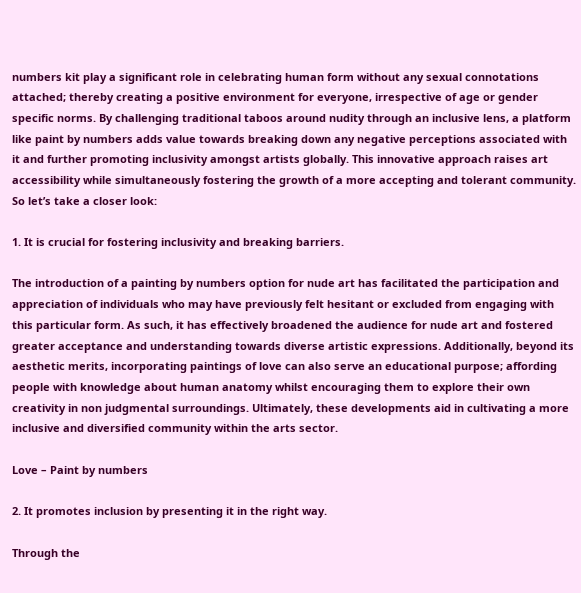numbers kit play a significant role in celebrating human form without any sexual connotations attached; thereby creating a positive environment for everyone, irrespective of age or gender specific norms. By challenging traditional taboos around nudity through an inclusive lens, a platform like paint by numbers adds value towards breaking down any negative perceptions associated with it and further promoting inclusivity amongst artists globally. This innovative approach raises art accessibility while simultaneously fostering the growth of a more accepting and tolerant community. So let’s take a closer look:

1. It is crucial for fostering inclusivity and breaking barriers.

The introduction of a painting by numbers option for nude art has facilitated the participation and appreciation of individuals who may have previously felt hesitant or excluded from engaging with this particular form. As such, it has effectively broadened the audience for nude art and fostered greater acceptance and understanding towards diverse artistic expressions. Additionally, beyond its aesthetic merits, incorporating paintings of love can also serve an educational purpose; affording people with knowledge about human anatomy whilst encouraging them to explore their own creativity in non judgmental surroundings. Ultimately, these developments aid in cultivating a more inclusive and diversified community within the arts sector.

Love – Paint by numbers

2. It promotes inclusion by presenting it in the right way.

Through the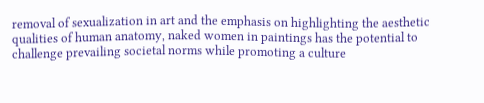removal of sexualization in art and the emphasis on highlighting the aesthetic qualities of human anatomy, naked women in paintings has the potential to challenge prevailing societal norms while promoting a culture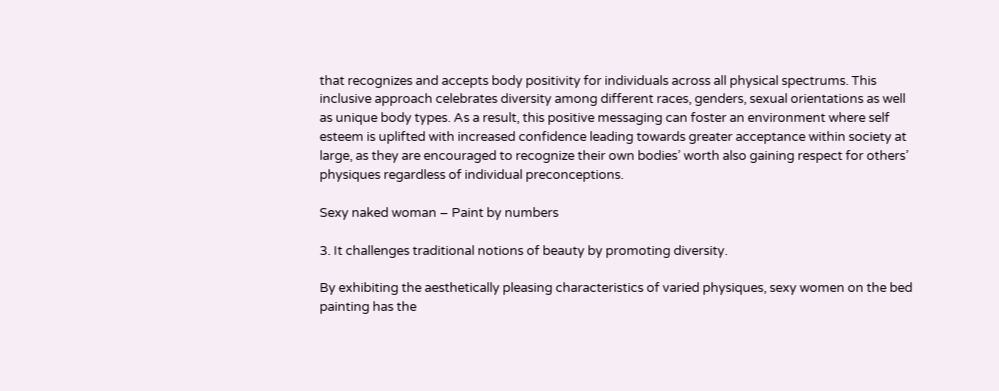that recognizes and accepts body positivity for individuals across all physical spectrums. This inclusive approach celebrates diversity among different races, genders, sexual orientations as well as unique body types. As a result, this positive messaging can foster an environment where self esteem is uplifted with increased confidence leading towards greater acceptance within society at large, as they are encouraged to recognize their own bodies’ worth also gaining respect for others’ physiques regardless of individual preconceptions.

Sexy naked woman – Paint by numbers

3. It challenges traditional notions of beauty by promoting diversity.

By exhibiting the aesthetically pleasing characteristics of varied physiques, sexy women on the bed painting has the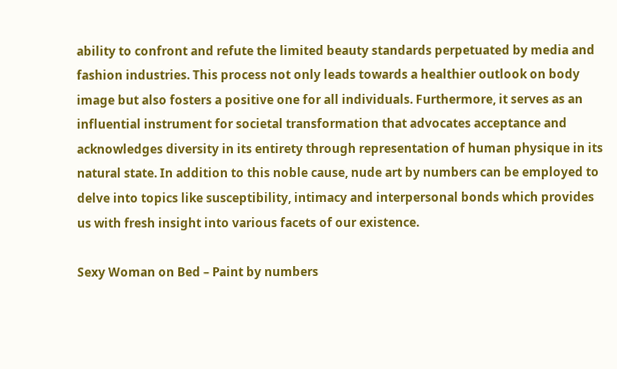ability to confront and refute the limited beauty standards perpetuated by media and fashion industries. This process not only leads towards a healthier outlook on body image but also fosters a positive one for all individuals. Furthermore, it serves as an influential instrument for societal transformation that advocates acceptance and acknowledges diversity in its entirety through representation of human physique in its natural state. In addition to this noble cause, nude art by numbers can be employed to delve into topics like susceptibility, intimacy and interpersonal bonds which provides us with fresh insight into various facets of our existence.

Sexy Woman on Bed – Paint by numbers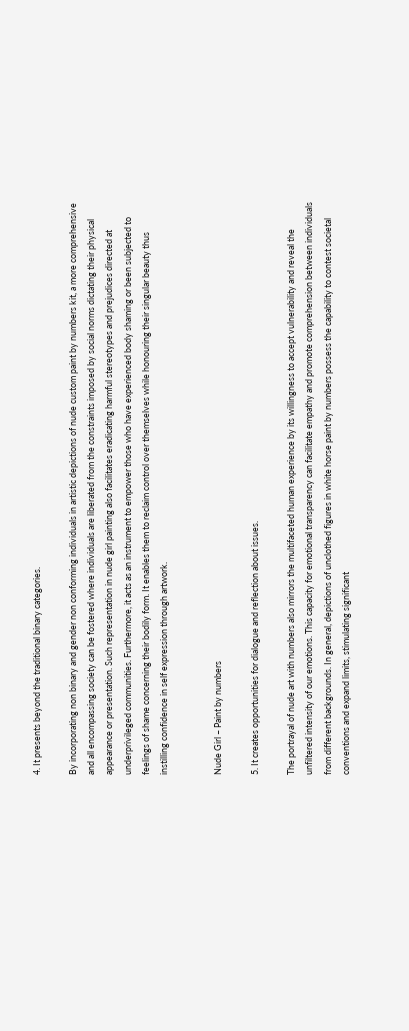4. It presents beyond the traditional binary categories.

By incorporating non binary and gender non conforming individuals in artistic depictions of nude custom paint by numbers kit, a more comprehensive and all encompassing society can be fostered where individuals are liberated from the constraints imposed by social norms dictating their physical appearance or presentation. Such representation in nude girl painting also facilitates eradicating harmful stereotypes and prejudices directed at underprivileged communities. Furthermore, it acts as an instrument to empower those who have experienced body shaming or been subjected to feelings of shame concerning their bodily form. It enables them to reclaim control over themselves while honouring their singular beauty thus instilling confidence in self expression through artwork.


Nude Girl – Paint by numbers

5. It creates opportunities for dialogue and reflection about issues.

The portrayal of nude art with numbers also mirrors the multifaceted human experience by its willingness to accept vulnerability and reveal the unfiltered intensity of our emotions. This capacity for emotional transparency can facilitate empathy and promote comprehension between individuals from different backgrounds. In general, depictions of unclothed figures in white horse paint by numbers possess the capability to contest societal conventions and expand limits, stimulating significant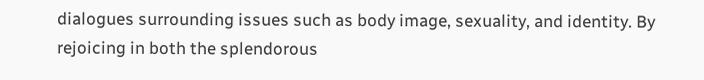dialogues surrounding issues such as body image, sexuality, and identity. By rejoicing in both the splendorous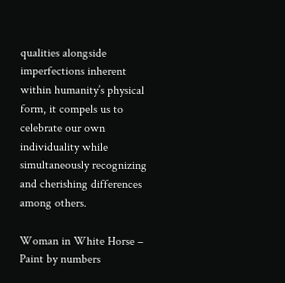qualities alongside imperfections inherent within humanity’s physical form, it compels us to celebrate our own individuality while simultaneously recognizing and cherishing differences among others.

Woman in White Horse – Paint by numbers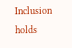Inclusion holds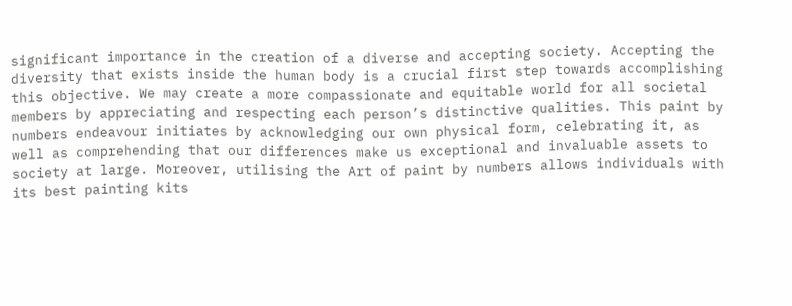significant importance in the creation of a diverse and accepting society. Accepting the diversity that exists inside the human body is a crucial first step towards accomplishing this objective. We may create a more compassionate and equitable world for all societal members by appreciating and respecting each person’s distinctive qualities. This paint by numbers endeavour initiates by acknowledging our own physical form, celebrating it, as well as comprehending that our differences make us exceptional and invaluable assets to society at large. Moreover, utilising the Art of paint by numbers allows individuals with its best painting kits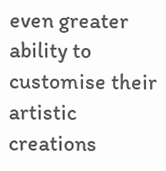even greater ability to customise their artistic creations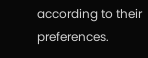according to their preferences.